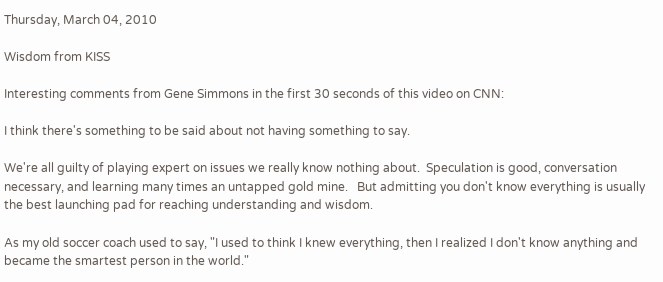Thursday, March 04, 2010

Wisdom from KISS

Interesting comments from Gene Simmons in the first 30 seconds of this video on CNN:

I think there's something to be said about not having something to say.

We're all guilty of playing expert on issues we really know nothing about.  Speculation is good, conversation necessary, and learning many times an untapped gold mine.   But admitting you don't know everything is usually the best launching pad for reaching understanding and wisdom.

As my old soccer coach used to say, "I used to think I knew everything, then I realized I don't know anything and became the smartest person in the world."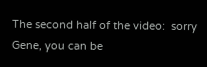The second half of the video:  sorry Gene, you can be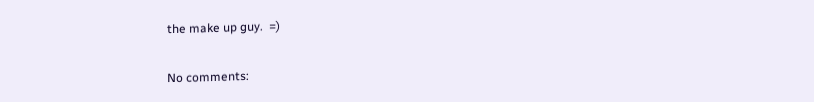the make up guy.  =)

No comments: